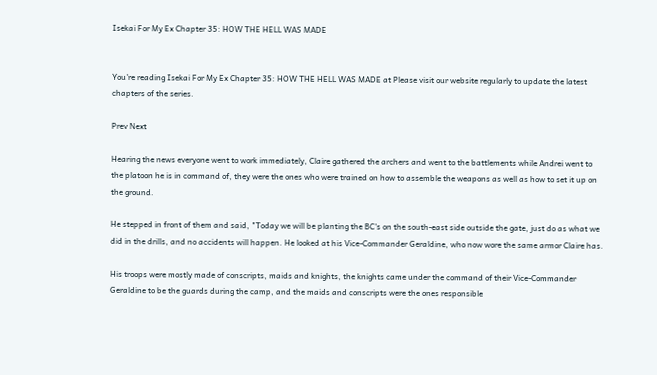Isekai For My Ex Chapter 35: HOW THE HELL WAS MADE


You're reading Isekai For My Ex Chapter 35: HOW THE HELL WAS MADE at Please visit our website regularly to update the latest chapters of the series.

Prev Next

Hearing the news everyone went to work immediately, Claire gathered the archers and went to the battlements while Andrei went to the platoon he is in command of, they were the ones who were trained on how to assemble the weapons as well as how to set it up on the ground.

He stepped in front of them and said, "Today we will be planting the BC's on the south-east side outside the gate, just do as what we did in the drills, and no accidents will happen. He looked at his Vice-Commander Geraldine, who now wore the same armor Claire has.

His troops were mostly made of conscripts, maids and knights, the knights came under the command of their Vice-Commander Geraldine to be the guards during the camp, and the maids and conscripts were the ones responsible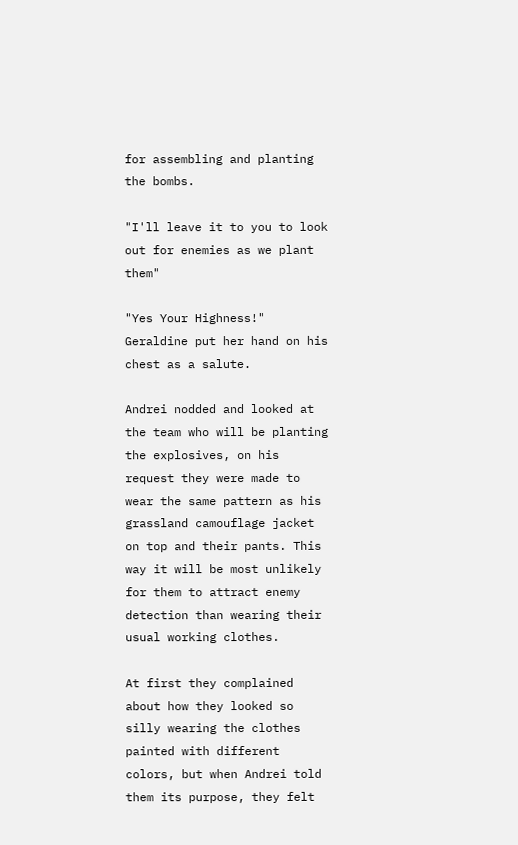for assembling and planting the bombs.

"I'll leave it to you to look out for enemies as we plant them"

"Yes Your Highness!" Geraldine put her hand on his chest as a salute.

Andrei nodded and looked at the team who will be planting the explosives, on his request they were made to wear the same pattern as his grassland camouflage jacket on top and their pants. This way it will be most unlikely for them to attract enemy detection than wearing their usual working clothes.

At first they complained about how they looked so silly wearing the clothes painted with different colors, but when Andrei told them its purpose, they felt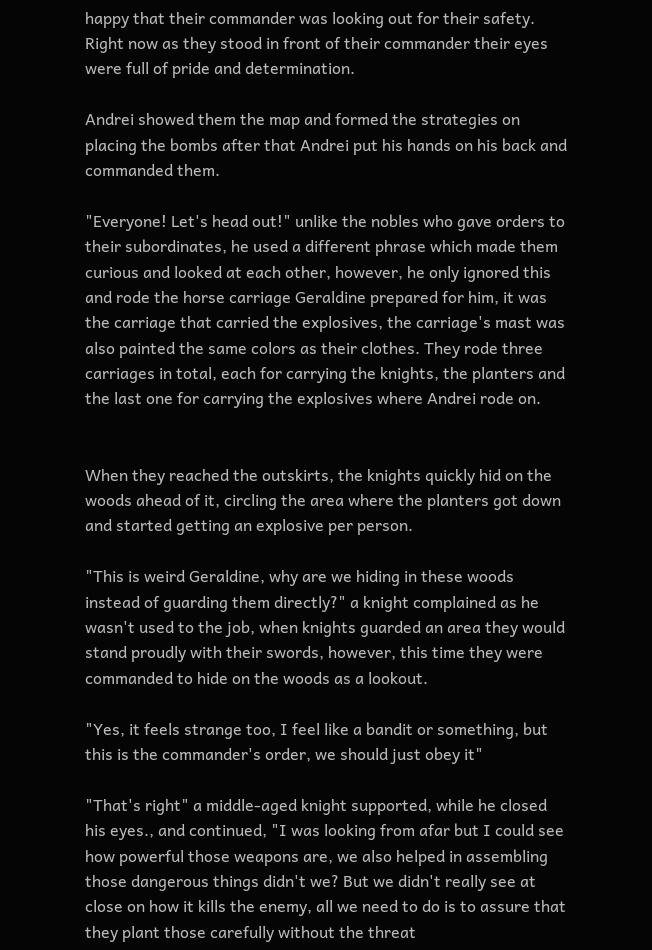happy that their commander was looking out for their safety. Right now as they stood in front of their commander their eyes were full of pride and determination.

Andrei showed them the map and formed the strategies on placing the bombs after that Andrei put his hands on his back and commanded them.

"Everyone! Let's head out!" unlike the nobles who gave orders to their subordinates, he used a different phrase which made them curious and looked at each other, however, he only ignored this and rode the horse carriage Geraldine prepared for him, it was the carriage that carried the explosives, the carriage's mast was also painted the same colors as their clothes. They rode three carriages in total, each for carrying the knights, the planters and the last one for carrying the explosives where Andrei rode on.


When they reached the outskirts, the knights quickly hid on the woods ahead of it, circling the area where the planters got down and started getting an explosive per person.

"This is weird Geraldine, why are we hiding in these woods instead of guarding them directly?" a knight complained as he wasn't used to the job, when knights guarded an area they would stand proudly with their swords, however, this time they were commanded to hide on the woods as a lookout.

"Yes, it feels strange too, I feel like a bandit or something, but this is the commander's order, we should just obey it"

"That's right" a middle-aged knight supported, while he closed his eyes., and continued, "I was looking from afar but I could see how powerful those weapons are, we also helped in assembling those dangerous things didn't we? But we didn't really see at close on how it kills the enemy, all we need to do is to assure that they plant those carefully without the threat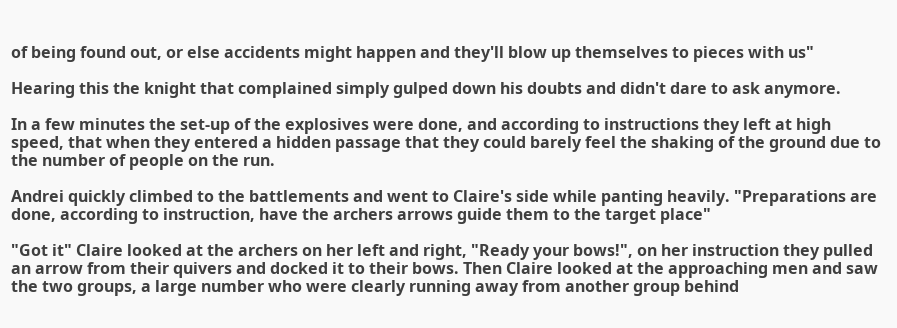of being found out, or else accidents might happen and they'll blow up themselves to pieces with us"

Hearing this the knight that complained simply gulped down his doubts and didn't dare to ask anymore.

In a few minutes the set-up of the explosives were done, and according to instructions they left at high speed, that when they entered a hidden passage that they could barely feel the shaking of the ground due to the number of people on the run.

Andrei quickly climbed to the battlements and went to Claire's side while panting heavily. "Preparations are done, according to instruction, have the archers arrows guide them to the target place"

"Got it" Claire looked at the archers on her left and right, "Ready your bows!", on her instruction they pulled an arrow from their quivers and docked it to their bows. Then Claire looked at the approaching men and saw the two groups, a large number who were clearly running away from another group behind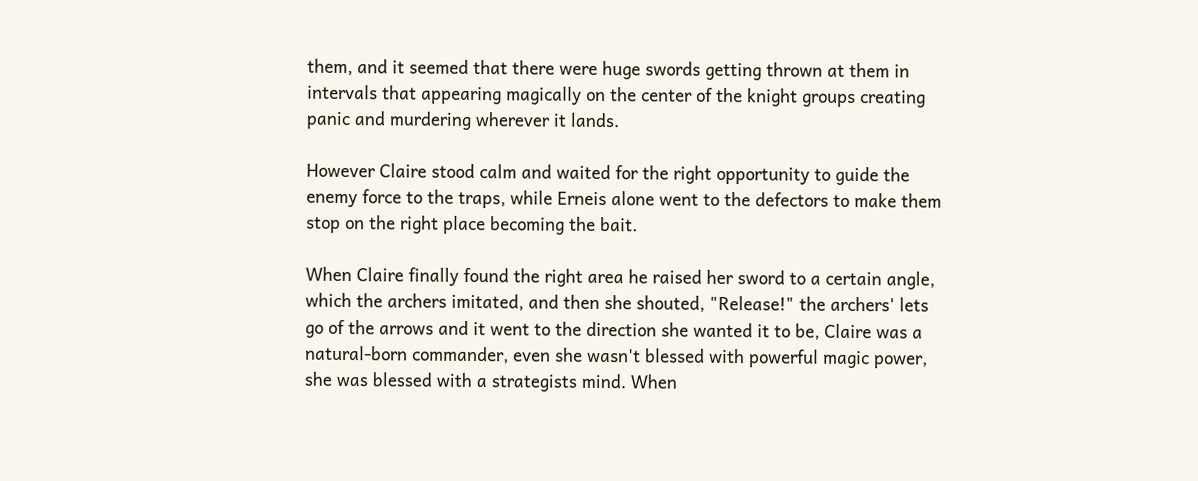them, and it seemed that there were huge swords getting thrown at them in intervals that appearing magically on the center of the knight groups creating panic and murdering wherever it lands.

However Claire stood calm and waited for the right opportunity to guide the enemy force to the traps, while Erneis alone went to the defectors to make them stop on the right place becoming the bait.

When Claire finally found the right area he raised her sword to a certain angle, which the archers imitated, and then she shouted, "Release!" the archers' lets go of the arrows and it went to the direction she wanted it to be, Claire was a natural-born commander, even she wasn't blessed with powerful magic power, she was blessed with a strategists mind. When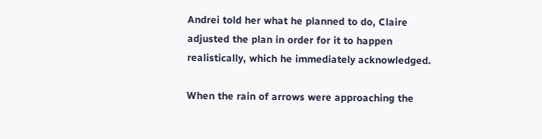Andrei told her what he planned to do, Claire adjusted the plan in order for it to happen realistically, which he immediately acknowledged.

When the rain of arrows were approaching the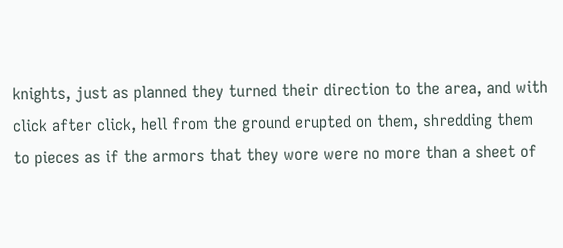knights, just as planned they turned their direction to the area, and with click after click, hell from the ground erupted on them, shredding them to pieces as if the armors that they wore were no more than a sheet of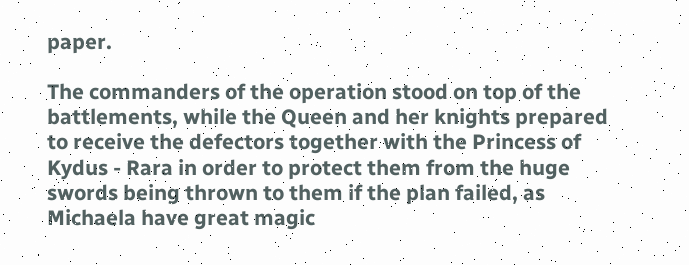paper.

The commanders of the operation stood on top of the battlements, while the Queen and her knights prepared to receive the defectors together with the Princess of Kydus - Rara in order to protect them from the huge swords being thrown to them if the plan failed, as Michaela have great magic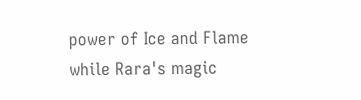power of Ice and Flame while Rara's magic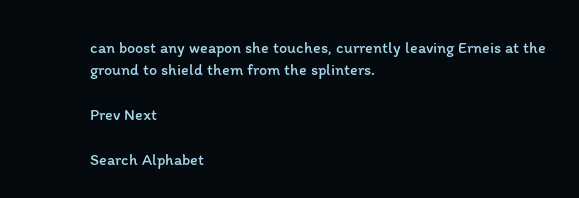can boost any weapon she touches, currently leaving Erneis at the ground to shield them from the splinters.

Prev Next

Search Alphabet